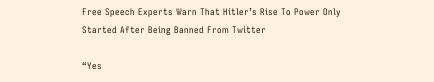Free Speech Experts Warn That Hitler’s Rise To Power Only Started After Being Banned From Twitter

“Yes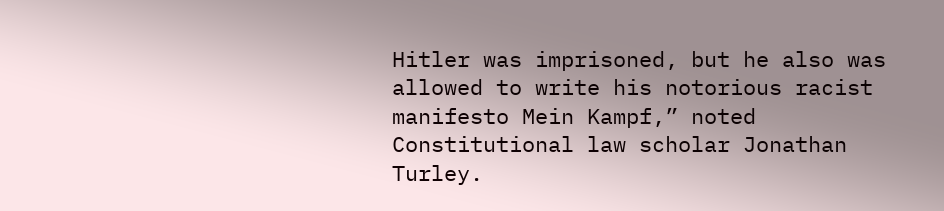Hitler was imprisoned, but he also was allowed to write his notorious racist manifesto Mein Kampf,” noted Constitutional law scholar Jonathan Turley.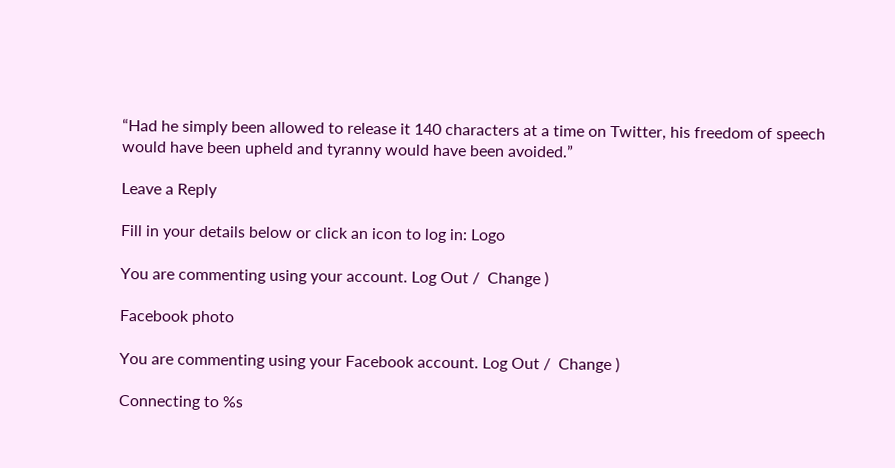“Had he simply been allowed to release it 140 characters at a time on Twitter, his freedom of speech would have been upheld and tyranny would have been avoided.”

Leave a Reply

Fill in your details below or click an icon to log in: Logo

You are commenting using your account. Log Out /  Change )

Facebook photo

You are commenting using your Facebook account. Log Out /  Change )

Connecting to %s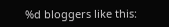%d bloggers like this: